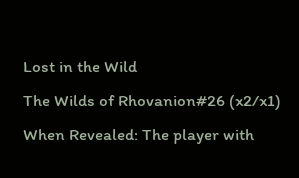Lost in the Wild
The Wilds of Rhovanion#26 (x2/x1)
When Revealed: The player with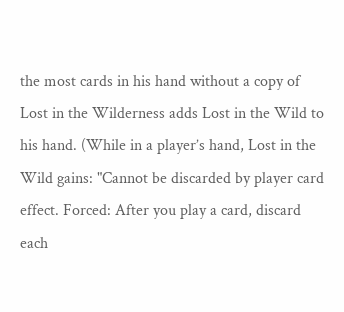the most cards in his hand without a copy of Lost in the Wilderness adds Lost in the Wild to his hand. (While in a player’s hand, Lost in the Wild gains: "Cannot be discarded by player card effect. Forced: After you play a card, discard each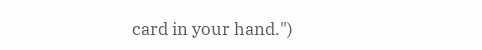card in your hand.")